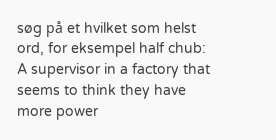søg på et hvilket som helst ord, for eksempel half chub:
A supervisor in a factory that seems to think they have more power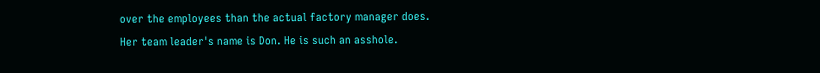over the employees than the actual factory manager does.
Her team leader's name is Don. He is such an asshole.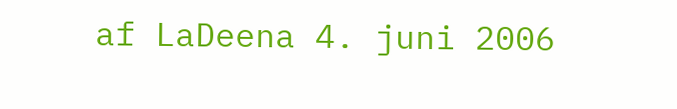af LaDeena 4. juni 2006